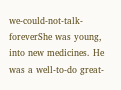we-could-not-talk-foreverShe was young, into new medicines. He was a well-to-do great-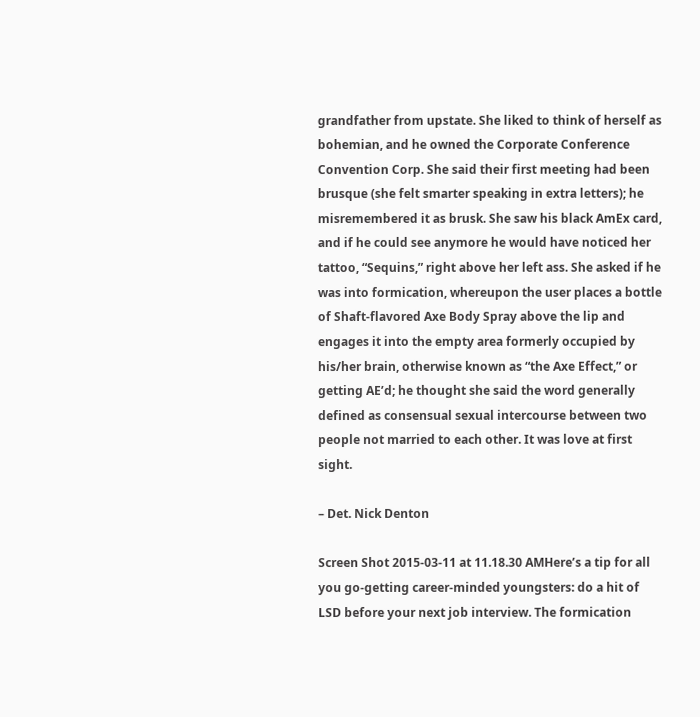grandfather from upstate. She liked to think of herself as bohemian, and he owned the Corporate Conference Convention Corp. She said their first meeting had been brusque (she felt smarter speaking in extra letters); he misremembered it as brusk. She saw his black AmEx card, and if he could see anymore he would have noticed her tattoo, “Sequins,” right above her left ass. She asked if he was into formication, whereupon the user places a bottle of Shaft-flavored Axe Body Spray above the lip and engages it into the empty area formerly occupied by his/her brain, otherwise known as “the Axe Effect,” or getting AE’d; he thought she said the word generally defined as consensual sexual intercourse between two people not married to each other. It was love at first sight.

– Det. Nick Denton

Screen Shot 2015-03-11 at 11.18.30 AMHere’s a tip for all you go-getting career-minded youngsters: do a hit of LSD before your next job interview. The formication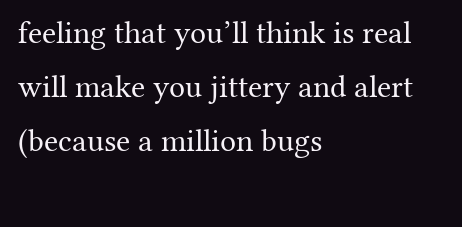feeling that you’ll think is real will make you jittery and alert (because a million bugs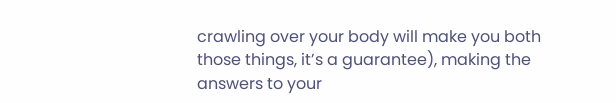crawling over your body will make you both those things, it’s a guarantee), making the answers to your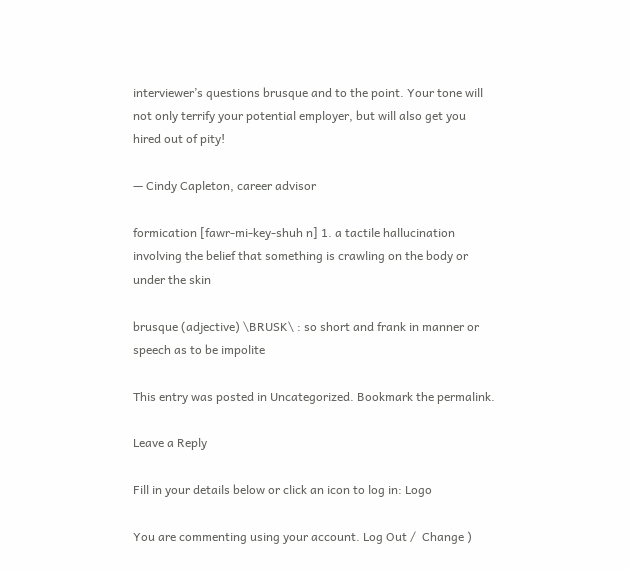interviewer’s questions brusque and to the point. Your tone will not only terrify your potential employer, but will also get you hired out of pity!

— Cindy Capleton, career advisor

formication [fawr-mi-key-shuh n] 1. a tactile hallucination involving the belief that something is crawling on the body or under the skin

brusque (adjective) \BRUSK\ : so short and frank in manner or speech as to be impolite

This entry was posted in Uncategorized. Bookmark the permalink.

Leave a Reply

Fill in your details below or click an icon to log in: Logo

You are commenting using your account. Log Out /  Change )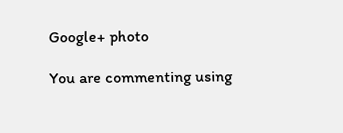Google+ photo

You are commenting using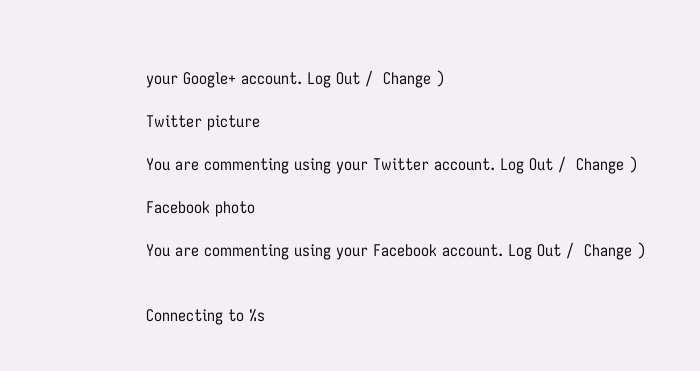your Google+ account. Log Out /  Change )

Twitter picture

You are commenting using your Twitter account. Log Out /  Change )

Facebook photo

You are commenting using your Facebook account. Log Out /  Change )


Connecting to %s